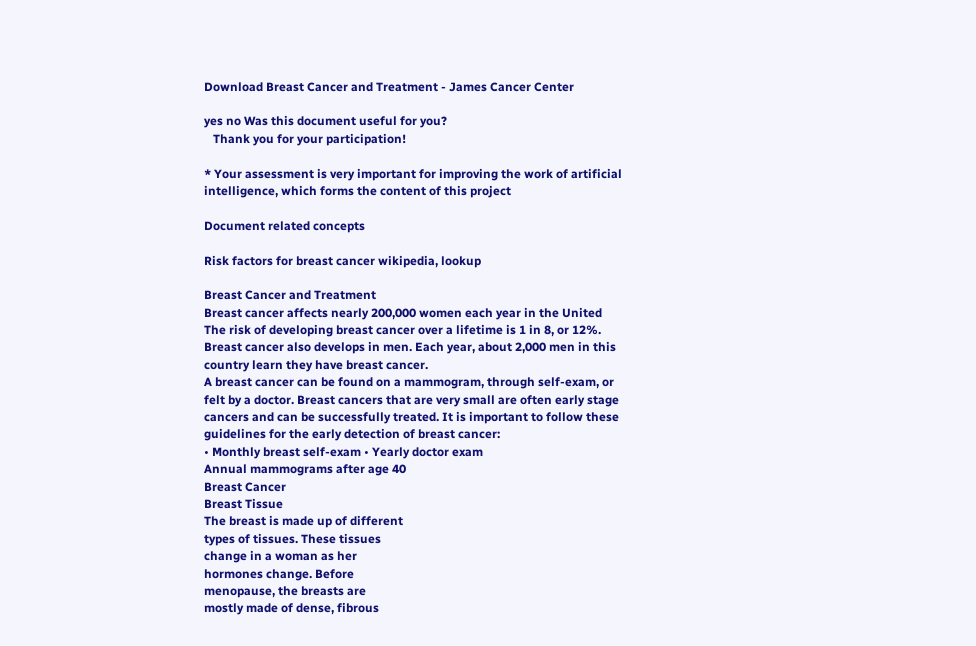Download Breast Cancer and Treatment - James Cancer Center

yes no Was this document useful for you?
   Thank you for your participation!

* Your assessment is very important for improving the work of artificial intelligence, which forms the content of this project

Document related concepts

Risk factors for breast cancer wikipedia, lookup

Breast Cancer and Treatment
Breast cancer affects nearly 200,000 women each year in the United
The risk of developing breast cancer over a lifetime is 1 in 8, or 12%.
Breast cancer also develops in men. Each year, about 2,000 men in this
country learn they have breast cancer.
A breast cancer can be found on a mammogram, through self-exam, or
felt by a doctor. Breast cancers that are very small are often early stage
cancers and can be successfully treated. It is important to follow these
guidelines for the early detection of breast cancer:
• Monthly breast self-exam • Yearly doctor exam
Annual mammograms after age 40
Breast Cancer
Breast Tissue
The breast is made up of different
types of tissues. These tissues
change in a woman as her
hormones change. Before
menopause, the breasts are
mostly made of dense, fibrous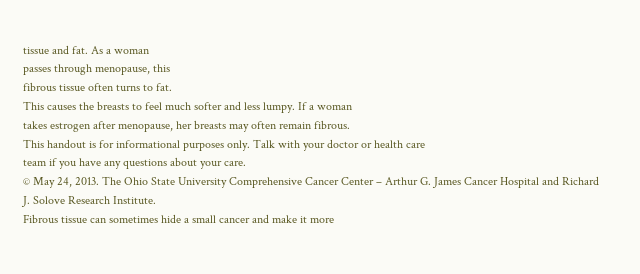tissue and fat. As a woman
passes through menopause, this
fibrous tissue often turns to fat.
This causes the breasts to feel much softer and less lumpy. If a woman
takes estrogen after menopause, her breasts may often remain fibrous.
This handout is for informational purposes only. Talk with your doctor or health care
team if you have any questions about your care.
© May 24, 2013. The Ohio State University Comprehensive Cancer Center – Arthur G. James Cancer Hospital and Richard
J. Solove Research Institute.
Fibrous tissue can sometimes hide a small cancer and make it more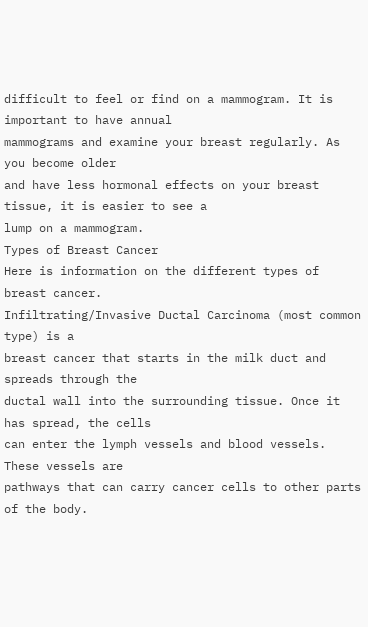difficult to feel or find on a mammogram. It is important to have annual
mammograms and examine your breast regularly. As you become older
and have less hormonal effects on your breast tissue, it is easier to see a
lump on a mammogram.
Types of Breast Cancer
Here is information on the different types of breast cancer.
Infiltrating/Invasive Ductal Carcinoma (most common type) is a
breast cancer that starts in the milk duct and spreads through the
ductal wall into the surrounding tissue. Once it has spread, the cells
can enter the lymph vessels and blood vessels. These vessels are
pathways that can carry cancer cells to other parts of the body.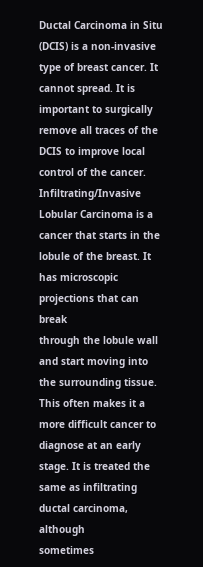Ductal Carcinoma in Situ
(DCIS) is a non-invasive
type of breast cancer. It
cannot spread. It is
important to surgically
remove all traces of the
DCIS to improve local
control of the cancer.
Infiltrating/Invasive Lobular Carcinoma is a cancer that starts in the
lobule of the breast. It has microscopic projections that can break
through the lobule wall and start moving into the surrounding tissue.
This often makes it a more difficult cancer to diagnose at an early
stage. It is treated the same as infiltrating ductal carcinoma, although
sometimes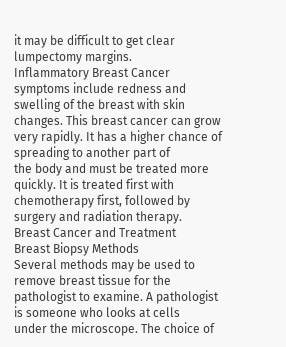it may be difficult to get clear lumpectomy margins.
Inflammatory Breast Cancer symptoms include redness and
swelling of the breast with skin changes. This breast cancer can grow
very rapidly. It has a higher chance of spreading to another part of
the body and must be treated more quickly. It is treated first with
chemotherapy first, followed by surgery and radiation therapy.
Breast Cancer and Treatment
Breast Biopsy Methods
Several methods may be used to remove breast tissue for the
pathologist to examine. A pathologist is someone who looks at cells
under the microscope. The choice of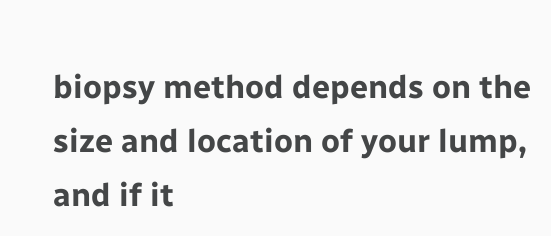biopsy method depends on the
size and location of your lump, and if it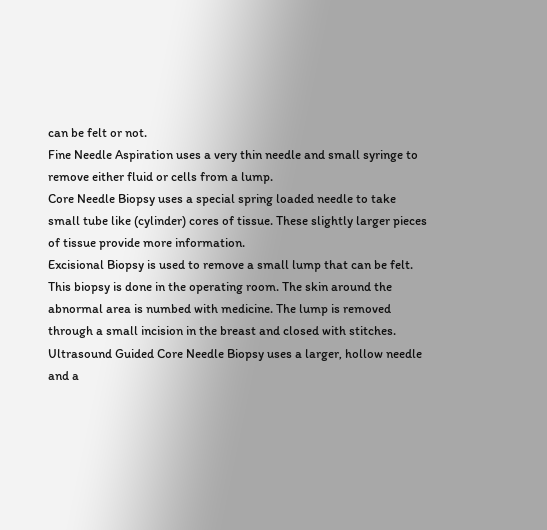can be felt or not.
Fine Needle Aspiration uses a very thin needle and small syringe to
remove either fluid or cells from a lump.
Core Needle Biopsy uses a special spring loaded needle to take
small tube like (cylinder) cores of tissue. These slightly larger pieces
of tissue provide more information.
Excisional Biopsy is used to remove a small lump that can be felt.
This biopsy is done in the operating room. The skin around the
abnormal area is numbed with medicine. The lump is removed
through a small incision in the breast and closed with stitches.
Ultrasound Guided Core Needle Biopsy uses a larger, hollow needle
and a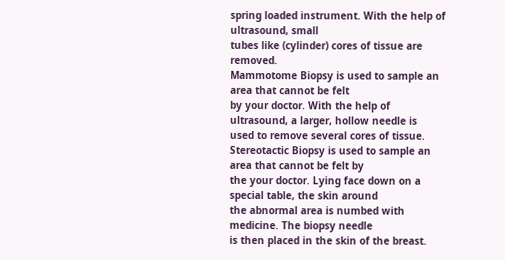spring loaded instrument. With the help of ultrasound, small
tubes like (cylinder) cores of tissue are removed.
Mammotome Biopsy is used to sample an area that cannot be felt
by your doctor. With the help of ultrasound, a larger, hollow needle is
used to remove several cores of tissue.
Stereotactic Biopsy is used to sample an area that cannot be felt by
the your doctor. Lying face down on a special table, the skin around
the abnormal area is numbed with medicine. The biopsy needle
is then placed in the skin of the breast.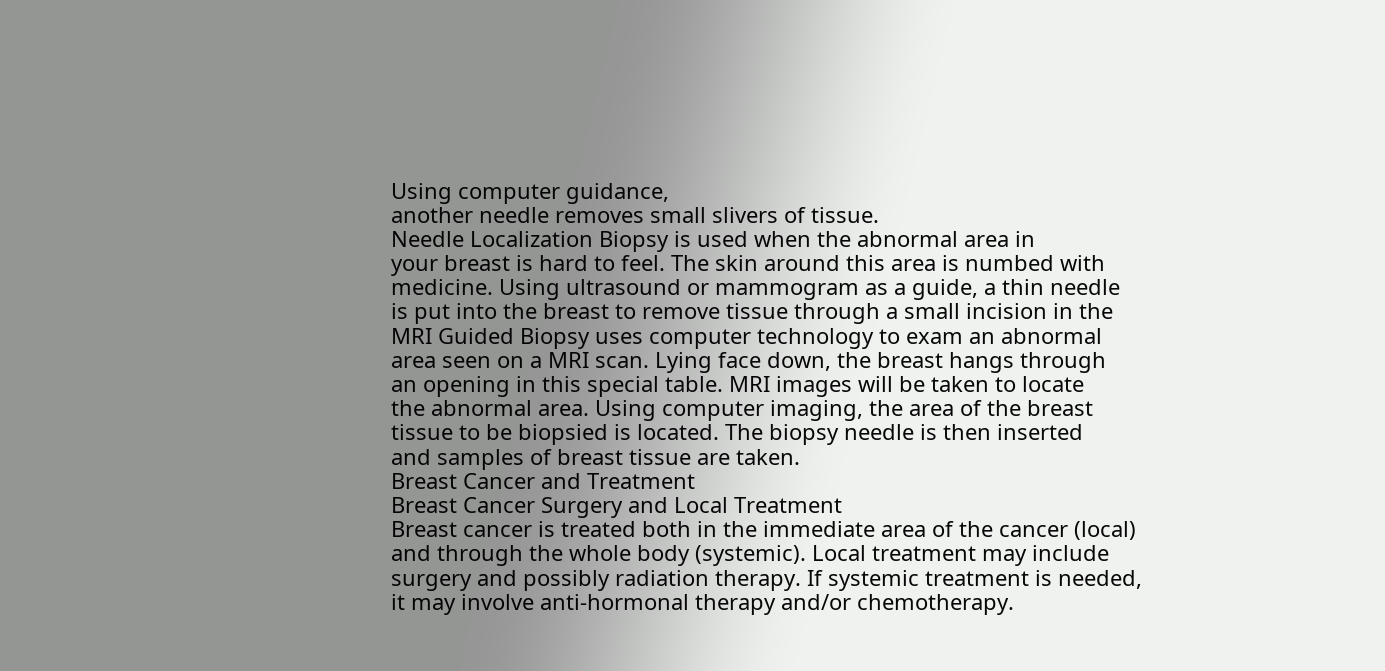Using computer guidance,
another needle removes small slivers of tissue.
Needle Localization Biopsy is used when the abnormal area in
your breast is hard to feel. The skin around this area is numbed with
medicine. Using ultrasound or mammogram as a guide, a thin needle
is put into the breast to remove tissue through a small incision in the
MRI Guided Biopsy uses computer technology to exam an abnormal
area seen on a MRI scan. Lying face down, the breast hangs through
an opening in this special table. MRI images will be taken to locate
the abnormal area. Using computer imaging, the area of the breast
tissue to be biopsied is located. The biopsy needle is then inserted
and samples of breast tissue are taken.
Breast Cancer and Treatment
Breast Cancer Surgery and Local Treatment
Breast cancer is treated both in the immediate area of the cancer (local)
and through the whole body (systemic). Local treatment may include
surgery and possibly radiation therapy. If systemic treatment is needed,
it may involve anti-hormonal therapy and/or chemotherapy.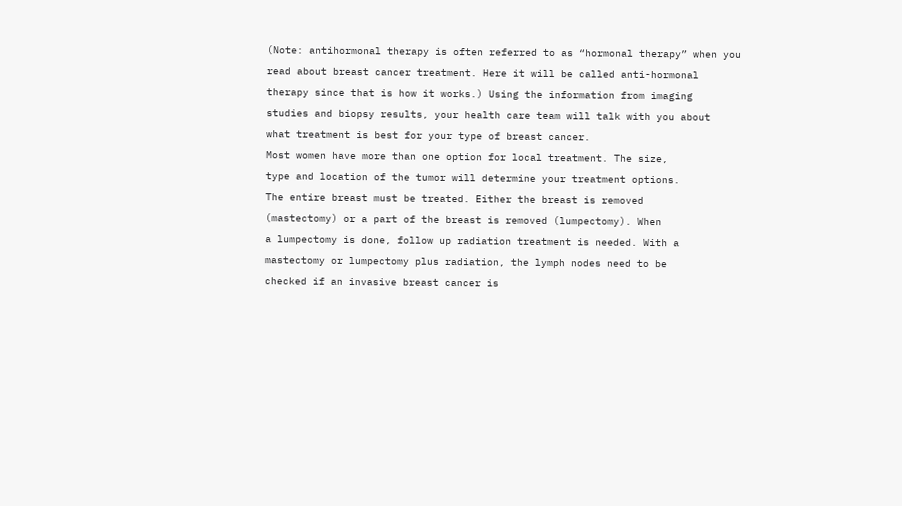(Note: antihormonal therapy is often referred to as “hormonal therapy” when you
read about breast cancer treatment. Here it will be called anti-hormonal
therapy since that is how it works.) Using the information from imaging
studies and biopsy results, your health care team will talk with you about
what treatment is best for your type of breast cancer.
Most women have more than one option for local treatment. The size,
type and location of the tumor will determine your treatment options.
The entire breast must be treated. Either the breast is removed
(mastectomy) or a part of the breast is removed (lumpectomy). When
a lumpectomy is done, follow up radiation treatment is needed. With a
mastectomy or lumpectomy plus radiation, the lymph nodes need to be
checked if an invasive breast cancer is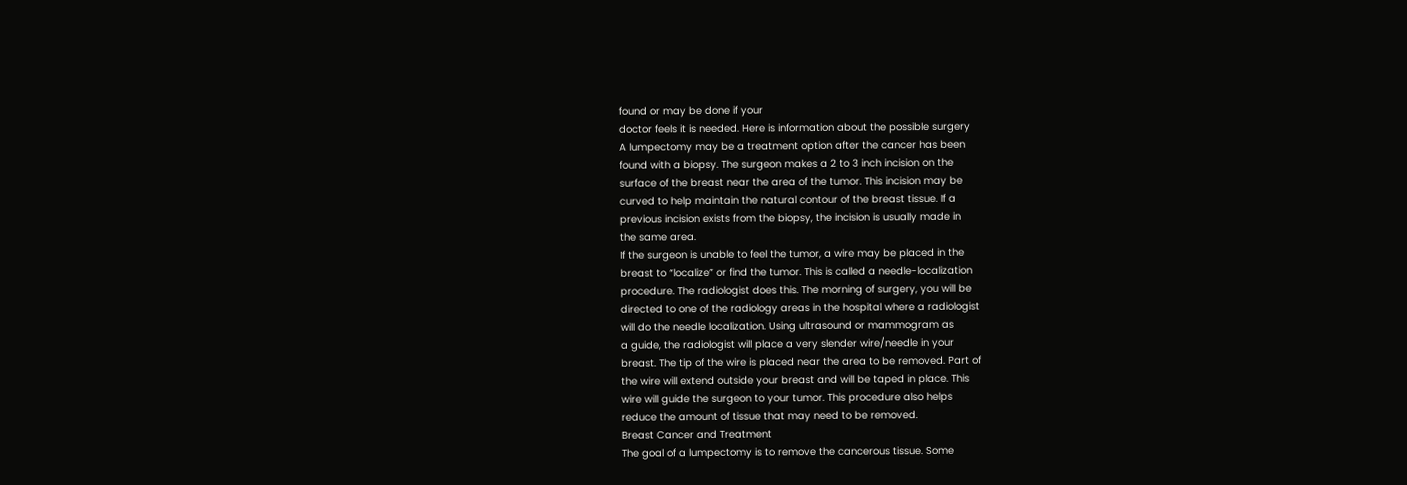found or may be done if your
doctor feels it is needed. Here is information about the possible surgery
A lumpectomy may be a treatment option after the cancer has been
found with a biopsy. The surgeon makes a 2 to 3 inch incision on the
surface of the breast near the area of the tumor. This incision may be
curved to help maintain the natural contour of the breast tissue. If a
previous incision exists from the biopsy, the incision is usually made in
the same area.
If the surgeon is unable to feel the tumor, a wire may be placed in the
breast to “localize” or find the tumor. This is called a needle-localization
procedure. The radiologist does this. The morning of surgery, you will be
directed to one of the radiology areas in the hospital where a radiologist
will do the needle localization. Using ultrasound or mammogram as
a guide, the radiologist will place a very slender wire/needle in your
breast. The tip of the wire is placed near the area to be removed. Part of
the wire will extend outside your breast and will be taped in place. This
wire will guide the surgeon to your tumor. This procedure also helps
reduce the amount of tissue that may need to be removed.
Breast Cancer and Treatment
The goal of a lumpectomy is to remove the cancerous tissue. Some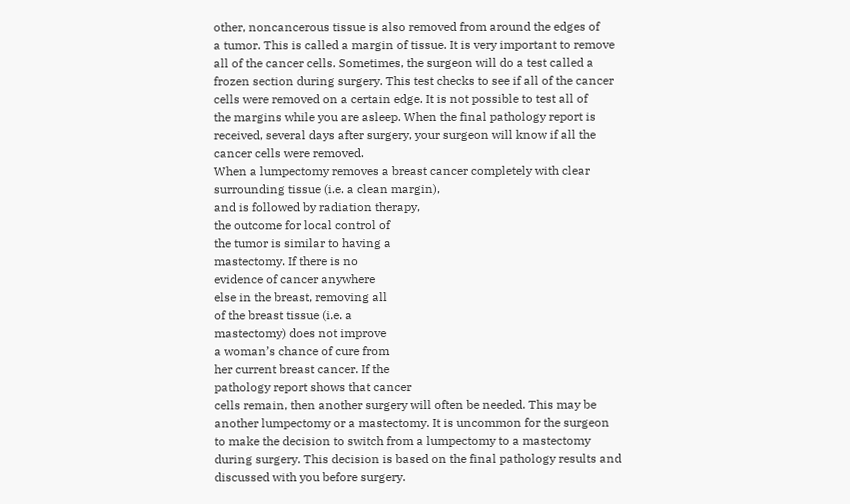other, noncancerous tissue is also removed from around the edges of
a tumor. This is called a margin of tissue. It is very important to remove
all of the cancer cells. Sometimes, the surgeon will do a test called a
frozen section during surgery. This test checks to see if all of the cancer
cells were removed on a certain edge. It is not possible to test all of
the margins while you are asleep. When the final pathology report is
received, several days after surgery, your surgeon will know if all the
cancer cells were removed.
When a lumpectomy removes a breast cancer completely with clear
surrounding tissue (i.e. a clean margin),
and is followed by radiation therapy,
the outcome for local control of
the tumor is similar to having a
mastectomy. If there is no
evidence of cancer anywhere
else in the breast, removing all
of the breast tissue (i.e. a
mastectomy) does not improve
a woman’s chance of cure from
her current breast cancer. If the
pathology report shows that cancer
cells remain, then another surgery will often be needed. This may be
another lumpectomy or a mastectomy. It is uncommon for the surgeon
to make the decision to switch from a lumpectomy to a mastectomy
during surgery. This decision is based on the final pathology results and
discussed with you before surgery.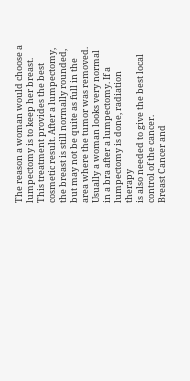The reason a woman would choose a lumpectomy is to keep her breast.
This treatment provides the best cosmetic result. After a lumpectomy,
the breast is still normally rounded, but may not be quite as full in the
area where the tumor was removed. Usually a woman looks very normal
in a bra after a lumpectomy. If a lumpectomy is done, radiation therapy
is also needed to give the best local control of the cancer.
Breast Cancer and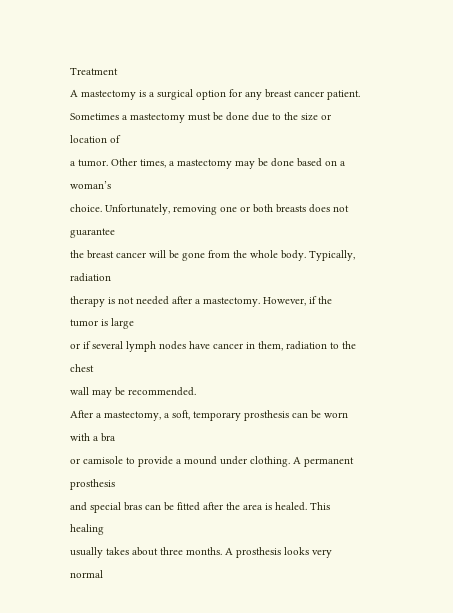Treatment
A mastectomy is a surgical option for any breast cancer patient.
Sometimes a mastectomy must be done due to the size or location of
a tumor. Other times, a mastectomy may be done based on a woman’s
choice. Unfortunately, removing one or both breasts does not guarantee
the breast cancer will be gone from the whole body. Typically, radiation
therapy is not needed after a mastectomy. However, if the tumor is large
or if several lymph nodes have cancer in them, radiation to the chest
wall may be recommended.
After a mastectomy, a soft, temporary prosthesis can be worn with a bra
or camisole to provide a mound under clothing. A permanent prosthesis
and special bras can be fitted after the area is healed. This healing
usually takes about three months. A prosthesis looks very normal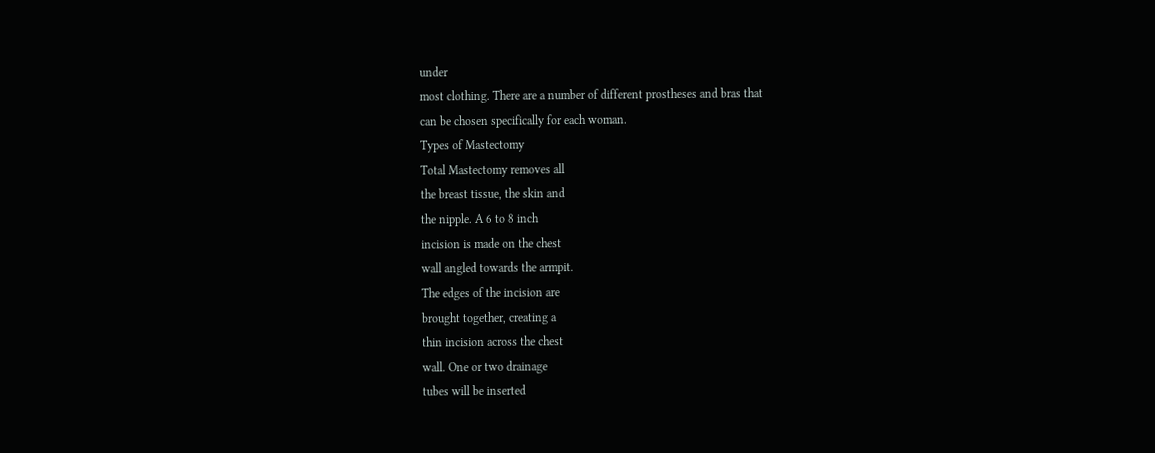under
most clothing. There are a number of different prostheses and bras that
can be chosen specifically for each woman.
Types of Mastectomy
Total Mastectomy removes all
the breast tissue, the skin and
the nipple. A 6 to 8 inch
incision is made on the chest
wall angled towards the armpit.
The edges of the incision are
brought together, creating a
thin incision across the chest
wall. One or two drainage
tubes will be inserted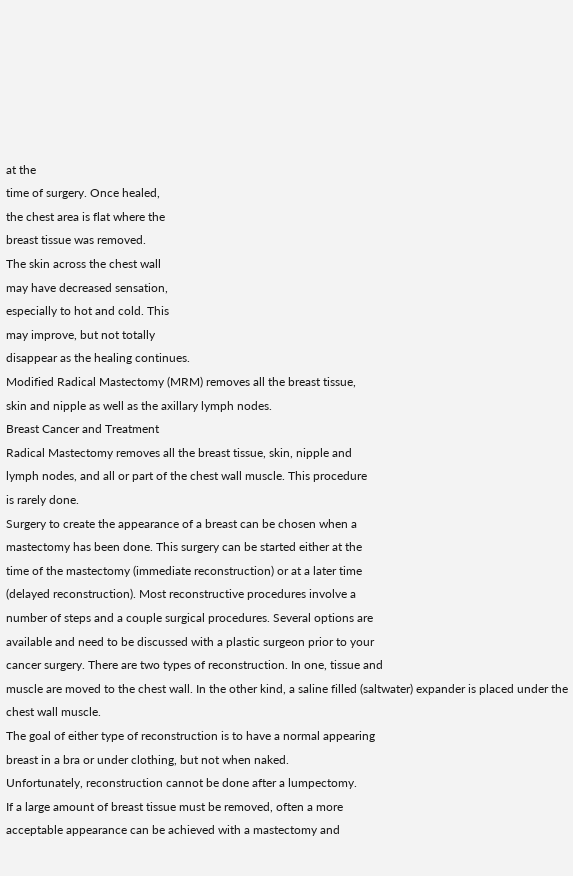at the
time of surgery. Once healed,
the chest area is flat where the
breast tissue was removed.
The skin across the chest wall
may have decreased sensation,
especially to hot and cold. This
may improve, but not totally
disappear as the healing continues.
Modified Radical Mastectomy (MRM) removes all the breast tissue,
skin and nipple as well as the axillary lymph nodes.
Breast Cancer and Treatment
Radical Mastectomy removes all the breast tissue, skin, nipple and
lymph nodes, and all or part of the chest wall muscle. This procedure
is rarely done.
Surgery to create the appearance of a breast can be chosen when a
mastectomy has been done. This surgery can be started either at the
time of the mastectomy (immediate reconstruction) or at a later time
(delayed reconstruction). Most reconstructive procedures involve a
number of steps and a couple surgical procedures. Several options are
available and need to be discussed with a plastic surgeon prior to your
cancer surgery. There are two types of reconstruction. In one, tissue and
muscle are moved to the chest wall. In the other kind, a saline filled (saltwater) expander is placed under the chest wall muscle.
The goal of either type of reconstruction is to have a normal appearing
breast in a bra or under clothing, but not when naked.
Unfortunately, reconstruction cannot be done after a lumpectomy.
If a large amount of breast tissue must be removed, often a more
acceptable appearance can be achieved with a mastectomy and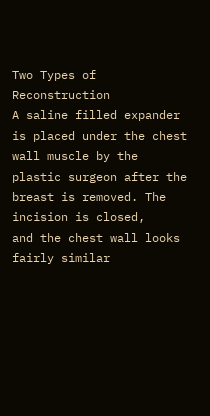Two Types of Reconstruction
A saline filled expander is placed under the chest wall muscle by the
plastic surgeon after the breast is removed. The incision is closed,
and the chest wall looks fairly similar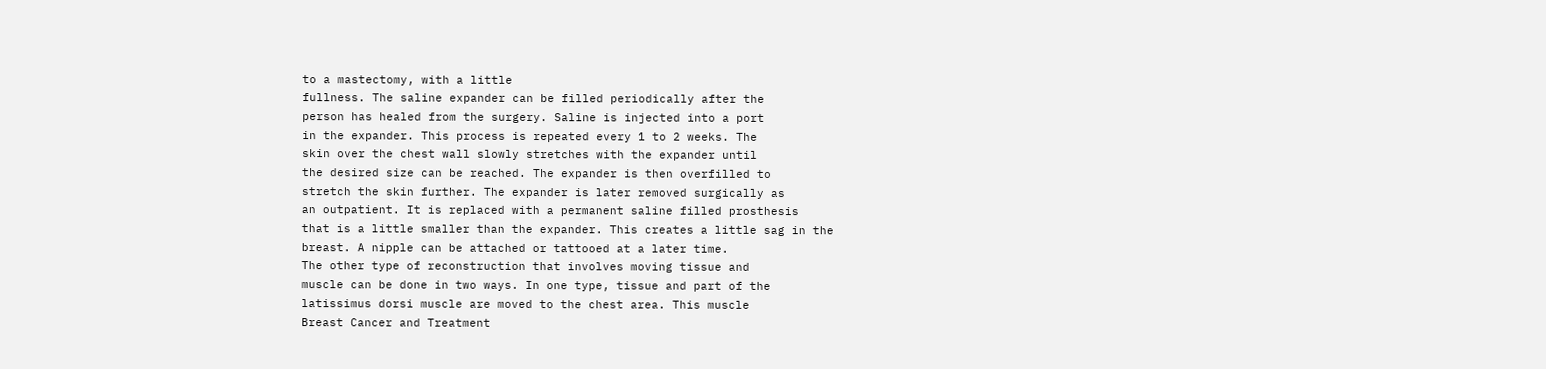to a mastectomy, with a little
fullness. The saline expander can be filled periodically after the
person has healed from the surgery. Saline is injected into a port
in the expander. This process is repeated every 1 to 2 weeks. The
skin over the chest wall slowly stretches with the expander until
the desired size can be reached. The expander is then overfilled to
stretch the skin further. The expander is later removed surgically as
an outpatient. It is replaced with a permanent saline filled prosthesis
that is a little smaller than the expander. This creates a little sag in the
breast. A nipple can be attached or tattooed at a later time.
The other type of reconstruction that involves moving tissue and
muscle can be done in two ways. In one type, tissue and part of the
latissimus dorsi muscle are moved to the chest area. This muscle
Breast Cancer and Treatment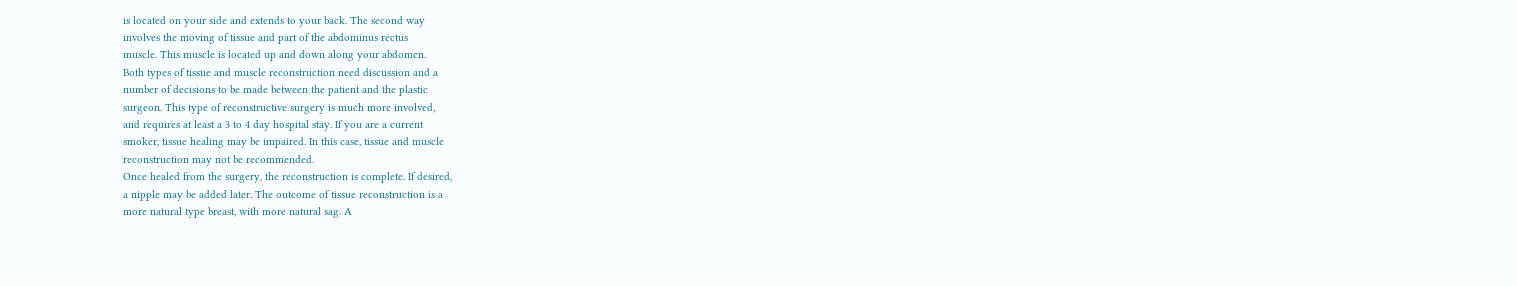is located on your side and extends to your back. The second way
involves the moving of tissue and part of the abdominus rectus
muscle. This muscle is located up and down along your abdomen.
Both types of tissue and muscle reconstruction need discussion and a
number of decisions to be made between the patient and the plastic
surgeon. This type of reconstructive surgery is much more involved,
and requires at least a 3 to 4 day hospital stay. If you are a current
smoker, tissue healing may be impaired. In this case, tissue and muscle
reconstruction may not be recommended.
Once healed from the surgery, the reconstruction is complete. If desired,
a nipple may be added later. The outcome of tissue reconstruction is a
more natural type breast, with more natural sag. A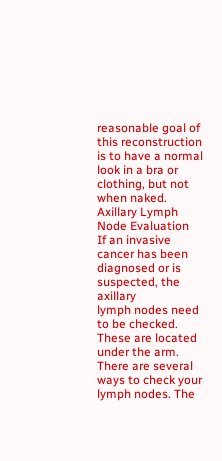reasonable goal of
this reconstruction is to have a normal look in a bra or clothing, but not
when naked.
Axillary Lymph Node Evaluation
If an invasive cancer has been diagnosed or is suspected, the axillary
lymph nodes need to be checked. These are located under the arm.
There are several ways to check your lymph nodes. The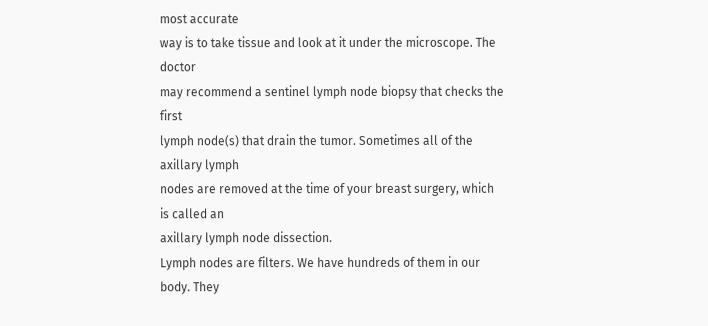most accurate
way is to take tissue and look at it under the microscope. The doctor
may recommend a sentinel lymph node biopsy that checks the first
lymph node(s) that drain the tumor. Sometimes all of the axillary lymph
nodes are removed at the time of your breast surgery, which is called an
axillary lymph node dissection.
Lymph nodes are filters. We have hundreds of them in our body. They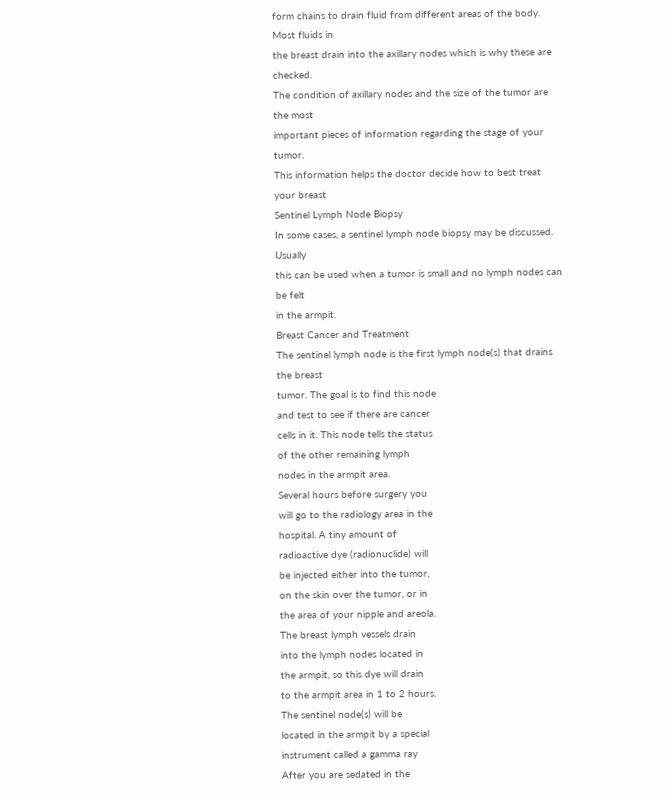form chains to drain fluid from different areas of the body. Most fluids in
the breast drain into the axillary nodes which is why these are checked.
The condition of axillary nodes and the size of the tumor are the most
important pieces of information regarding the stage of your tumor.
This information helps the doctor decide how to best treat your breast
Sentinel Lymph Node Biopsy
In some cases, a sentinel lymph node biopsy may be discussed. Usually
this can be used when a tumor is small and no lymph nodes can be felt
in the armpit.
Breast Cancer and Treatment
The sentinel lymph node is the first lymph node(s) that drains the breast
tumor. The goal is to find this node
and test to see if there are cancer
cells in it. This node tells the status
of the other remaining lymph
nodes in the armpit area.
Several hours before surgery you
will go to the radiology area in the
hospital. A tiny amount of
radioactive dye (radionuclide) will
be injected either into the tumor,
on the skin over the tumor, or in
the area of your nipple and areola.
The breast lymph vessels drain
into the lymph nodes located in
the armpit, so this dye will drain
to the armpit area in 1 to 2 hours.
The sentinel node(s) will be
located in the armpit by a special
instrument called a gamma ray
After you are sedated in the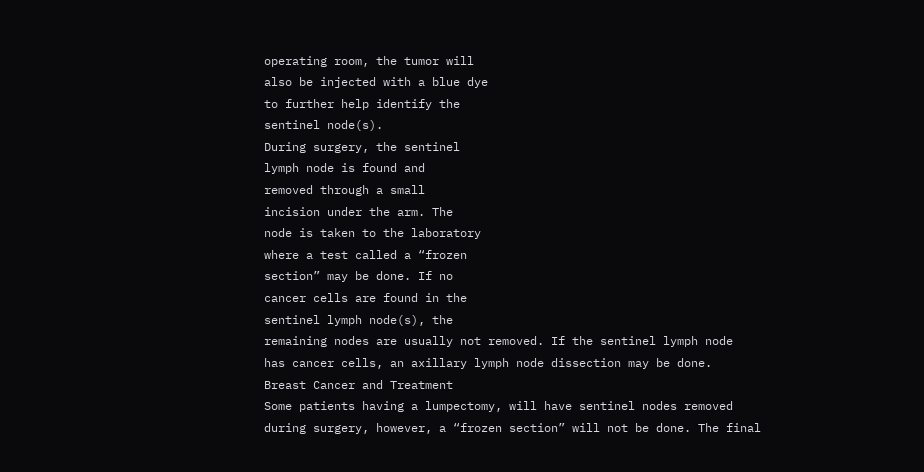operating room, the tumor will
also be injected with a blue dye
to further help identify the
sentinel node(s).
During surgery, the sentinel
lymph node is found and
removed through a small
incision under the arm. The
node is taken to the laboratory
where a test called a “frozen
section” may be done. If no
cancer cells are found in the
sentinel lymph node(s), the
remaining nodes are usually not removed. If the sentinel lymph node
has cancer cells, an axillary lymph node dissection may be done.
Breast Cancer and Treatment
Some patients having a lumpectomy, will have sentinel nodes removed
during surgery, however, a “frozen section” will not be done. The final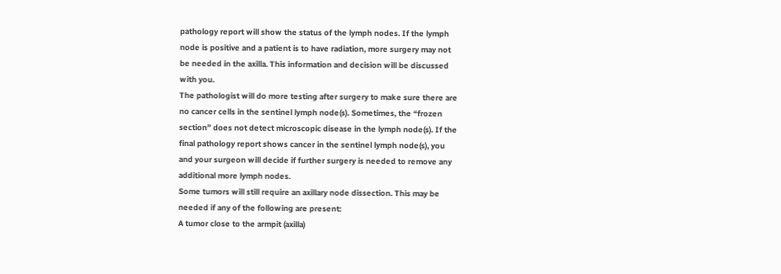pathology report will show the status of the lymph nodes. If the lymph
node is positive and a patient is to have radiation, more surgery may not
be needed in the axilla. This information and decision will be discussed
with you.
The pathologist will do more testing after surgery to make sure there are
no cancer cells in the sentinel lymph node(s). Sometimes, the “frozen
section” does not detect microscopic disease in the lymph node(s). If the
final pathology report shows cancer in the sentinel lymph node(s), you
and your surgeon will decide if further surgery is needed to remove any
additional more lymph nodes.
Some tumors will still require an axillary node dissection. This may be
needed if any of the following are present:
A tumor close to the armpit (axilla)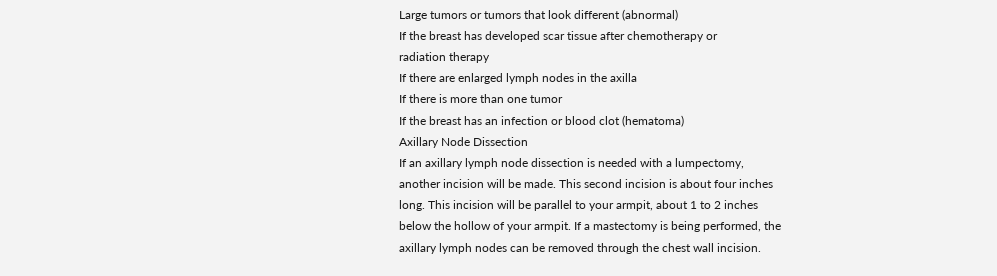Large tumors or tumors that look different (abnormal)
If the breast has developed scar tissue after chemotherapy or
radiation therapy
If there are enlarged lymph nodes in the axilla
If there is more than one tumor
If the breast has an infection or blood clot (hematoma)
Axillary Node Dissection
If an axillary lymph node dissection is needed with a lumpectomy,
another incision will be made. This second incision is about four inches
long. This incision will be parallel to your armpit, about 1 to 2 inches
below the hollow of your armpit. If a mastectomy is being performed, the
axillary lymph nodes can be removed through the chest wall incision.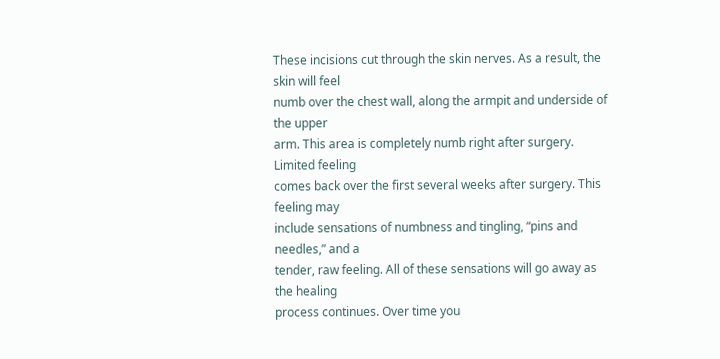These incisions cut through the skin nerves. As a result, the skin will feel
numb over the chest wall, along the armpit and underside of the upper
arm. This area is completely numb right after surgery. Limited feeling
comes back over the first several weeks after surgery. This feeling may
include sensations of numbness and tingling, “pins and needles,” and a
tender, raw feeling. All of these sensations will go away as the healing
process continues. Over time you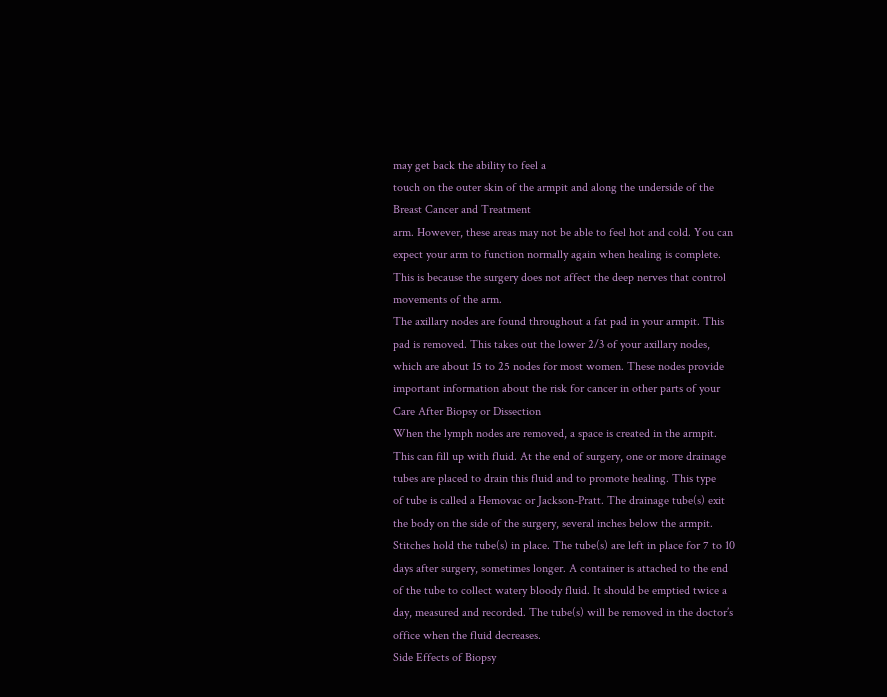may get back the ability to feel a
touch on the outer skin of the armpit and along the underside of the
Breast Cancer and Treatment
arm. However, these areas may not be able to feel hot and cold. You can
expect your arm to function normally again when healing is complete.
This is because the surgery does not affect the deep nerves that control
movements of the arm.
The axillary nodes are found throughout a fat pad in your armpit. This
pad is removed. This takes out the lower 2/3 of your axillary nodes,
which are about 15 to 25 nodes for most women. These nodes provide
important information about the risk for cancer in other parts of your
Care After Biopsy or Dissection
When the lymph nodes are removed, a space is created in the armpit.
This can fill up with fluid. At the end of surgery, one or more drainage
tubes are placed to drain this fluid and to promote healing. This type
of tube is called a Hemovac or Jackson-Pratt. The drainage tube(s) exit
the body on the side of the surgery, several inches below the armpit.
Stitches hold the tube(s) in place. The tube(s) are left in place for 7 to 10
days after surgery, sometimes longer. A container is attached to the end
of the tube to collect watery bloody fluid. It should be emptied twice a
day, measured and recorded. The tube(s) will be removed in the doctor’s
office when the fluid decreases.
Side Effects of Biopsy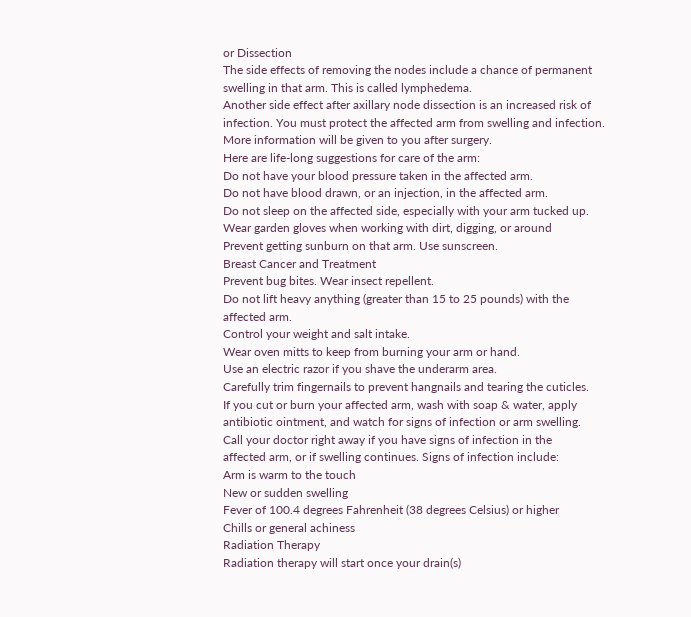or Dissection
The side effects of removing the nodes include a chance of permanent
swelling in that arm. This is called lymphedema.
Another side effect after axillary node dissection is an increased risk of
infection. You must protect the affected arm from swelling and infection.
More information will be given to you after surgery.
Here are life-long suggestions for care of the arm:
Do not have your blood pressure taken in the affected arm.
Do not have blood drawn, or an injection, in the affected arm.
Do not sleep on the affected side, especially with your arm tucked up.
Wear garden gloves when working with dirt, digging, or around
Prevent getting sunburn on that arm. Use sunscreen.
Breast Cancer and Treatment
Prevent bug bites. Wear insect repellent.
Do not lift heavy anything (greater than 15 to 25 pounds) with the
affected arm.
Control your weight and salt intake.
Wear oven mitts to keep from burning your arm or hand.
Use an electric razor if you shave the underarm area.
Carefully trim fingernails to prevent hangnails and tearing the cuticles.
If you cut or burn your affected arm, wash with soap & water, apply
antibiotic ointment, and watch for signs of infection or arm swelling.
Call your doctor right away if you have signs of infection in the
affected arm, or if swelling continues. Signs of infection include:
Arm is warm to the touch
New or sudden swelling
Fever of 100.4 degrees Fahrenheit (38 degrees Celsius) or higher
Chills or general achiness
Radiation Therapy
Radiation therapy will start once your drain(s)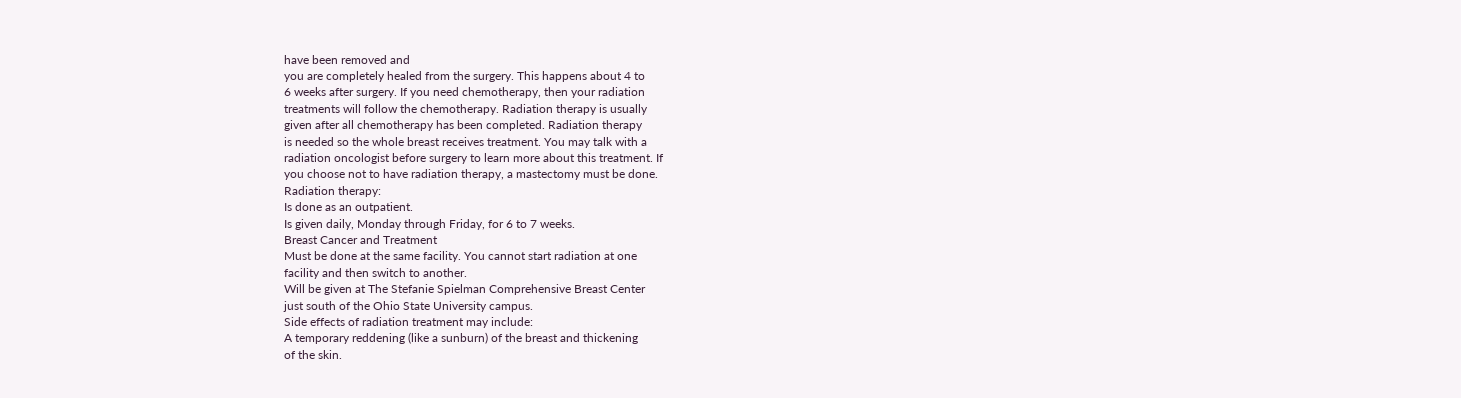have been removed and
you are completely healed from the surgery. This happens about 4 to
6 weeks after surgery. If you need chemotherapy, then your radiation
treatments will follow the chemotherapy. Radiation therapy is usually
given after all chemotherapy has been completed. Radiation therapy
is needed so the whole breast receives treatment. You may talk with a
radiation oncologist before surgery to learn more about this treatment. If
you choose not to have radiation therapy, a mastectomy must be done.
Radiation therapy:
Is done as an outpatient.
Is given daily, Monday through Friday, for 6 to 7 weeks.
Breast Cancer and Treatment
Must be done at the same facility. You cannot start radiation at one
facility and then switch to another.
Will be given at The Stefanie Spielman Comprehensive Breast Center
just south of the Ohio State University campus.
Side effects of radiation treatment may include:
A temporary reddening (like a sunburn) of the breast and thickening
of the skin.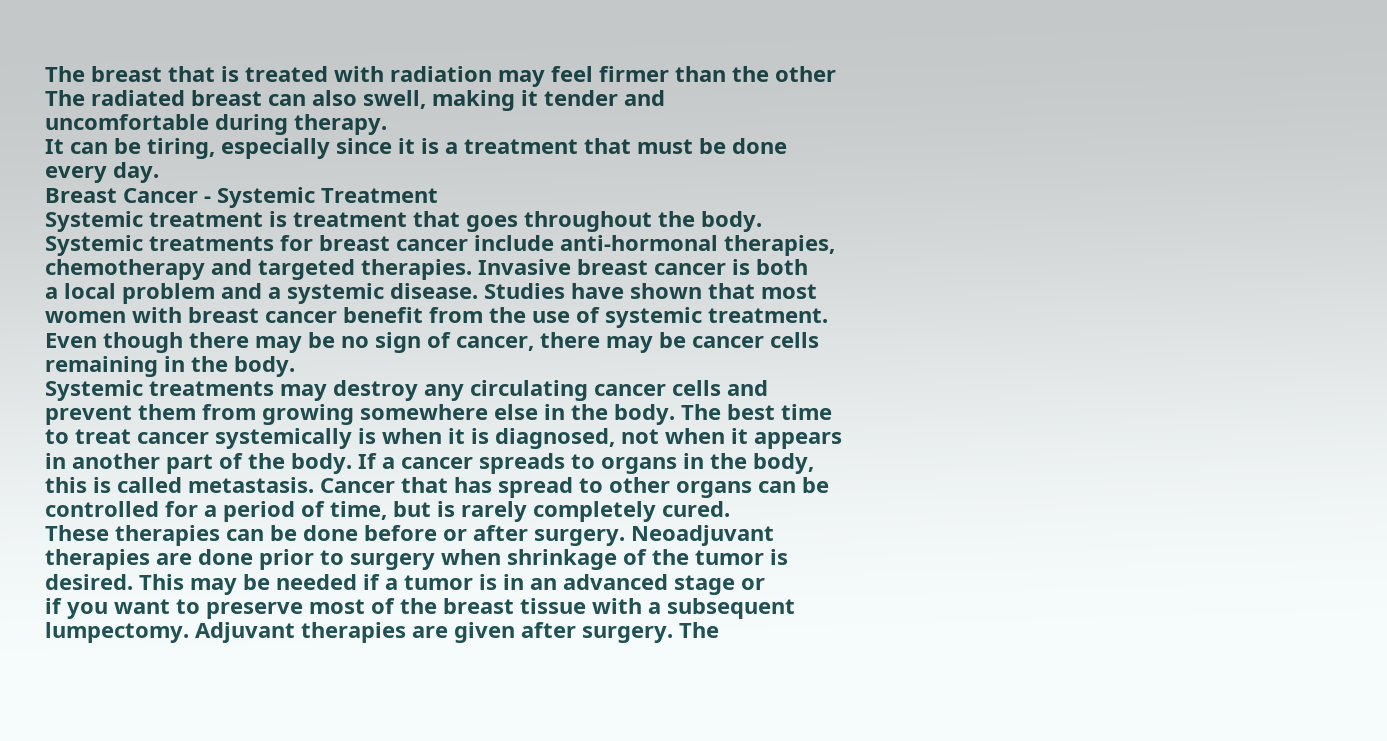The breast that is treated with radiation may feel firmer than the other
The radiated breast can also swell, making it tender and
uncomfortable during therapy.
It can be tiring, especially since it is a treatment that must be done
every day.
Breast Cancer - Systemic Treatment
Systemic treatment is treatment that goes throughout the body.
Systemic treatments for breast cancer include anti-hormonal therapies,
chemotherapy and targeted therapies. Invasive breast cancer is both
a local problem and a systemic disease. Studies have shown that most
women with breast cancer benefit from the use of systemic treatment.
Even though there may be no sign of cancer, there may be cancer cells
remaining in the body.
Systemic treatments may destroy any circulating cancer cells and
prevent them from growing somewhere else in the body. The best time
to treat cancer systemically is when it is diagnosed, not when it appears
in another part of the body. If a cancer spreads to organs in the body,
this is called metastasis. Cancer that has spread to other organs can be
controlled for a period of time, but is rarely completely cured.
These therapies can be done before or after surgery. Neoadjuvant
therapies are done prior to surgery when shrinkage of the tumor is
desired. This may be needed if a tumor is in an advanced stage or
if you want to preserve most of the breast tissue with a subsequent
lumpectomy. Adjuvant therapies are given after surgery. The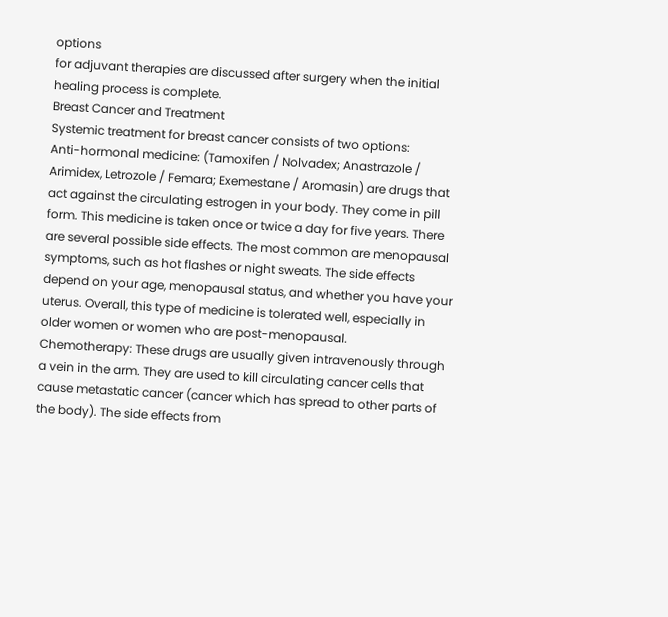options
for adjuvant therapies are discussed after surgery when the initial
healing process is complete.
Breast Cancer and Treatment
Systemic treatment for breast cancer consists of two options:
Anti-hormonal medicine: (Tamoxifen / Nolvadex; Anastrazole /
Arimidex, Letrozole / Femara; Exemestane / Aromasin) are drugs that
act against the circulating estrogen in your body. They come in pill
form. This medicine is taken once or twice a day for five years. There
are several possible side effects. The most common are menopausal
symptoms, such as hot flashes or night sweats. The side effects
depend on your age, menopausal status, and whether you have your
uterus. Overall, this type of medicine is tolerated well, especially in
older women or women who are post-menopausal.
Chemotherapy: These drugs are usually given intravenously through
a vein in the arm. They are used to kill circulating cancer cells that
cause metastatic cancer (cancer which has spread to other parts of
the body). The side effects from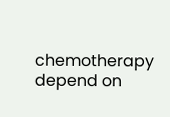chemotherapy depend on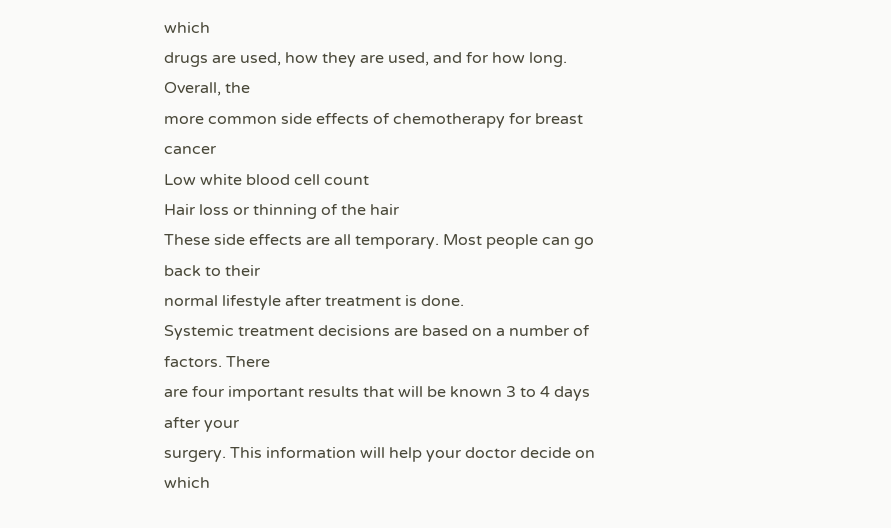which
drugs are used, how they are used, and for how long. Overall, the
more common side effects of chemotherapy for breast cancer
Low white blood cell count
Hair loss or thinning of the hair
These side effects are all temporary. Most people can go back to their
normal lifestyle after treatment is done.
Systemic treatment decisions are based on a number of factors. There
are four important results that will be known 3 to 4 days after your
surgery. This information will help your doctor decide on which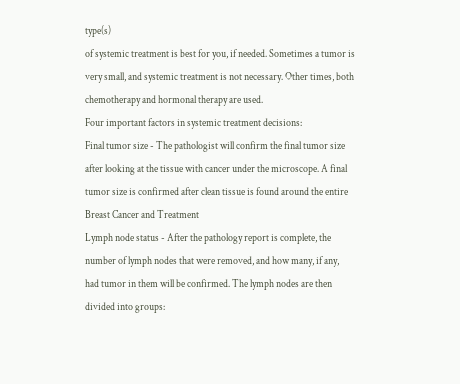type(s)
of systemic treatment is best for you, if needed. Sometimes a tumor is
very small, and systemic treatment is not necessary. Other times, both
chemotherapy and hormonal therapy are used.
Four important factors in systemic treatment decisions:
Final tumor size - The pathologist will confirm the final tumor size
after looking at the tissue with cancer under the microscope. A final
tumor size is confirmed after clean tissue is found around the entire
Breast Cancer and Treatment
Lymph node status - After the pathology report is complete, the
number of lymph nodes that were removed, and how many, if any,
had tumor in them will be confirmed. The lymph nodes are then
divided into groups: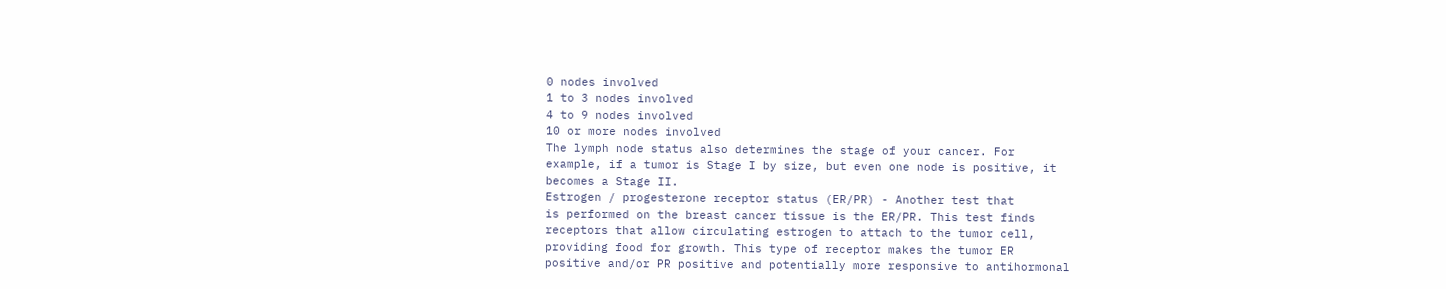0 nodes involved
1 to 3 nodes involved
4 to 9 nodes involved
10 or more nodes involved
The lymph node status also determines the stage of your cancer. For
example, if a tumor is Stage I by size, but even one node is positive, it
becomes a Stage II.
Estrogen / progesterone receptor status (ER/PR) - Another test that
is performed on the breast cancer tissue is the ER/PR. This test finds
receptors that allow circulating estrogen to attach to the tumor cell,
providing food for growth. This type of receptor makes the tumor ER
positive and/or PR positive and potentially more responsive to antihormonal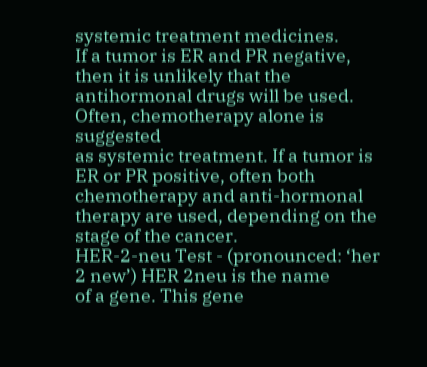systemic treatment medicines.
If a tumor is ER and PR negative, then it is unlikely that the antihormonal drugs will be used. Often, chemotherapy alone is suggested
as systemic treatment. If a tumor is ER or PR positive, often both
chemotherapy and anti-hormonal therapy are used, depending on the
stage of the cancer.
HER-2-neu Test - (pronounced: ‘her 2 new’) HER 2neu is the name
of a gene. This gene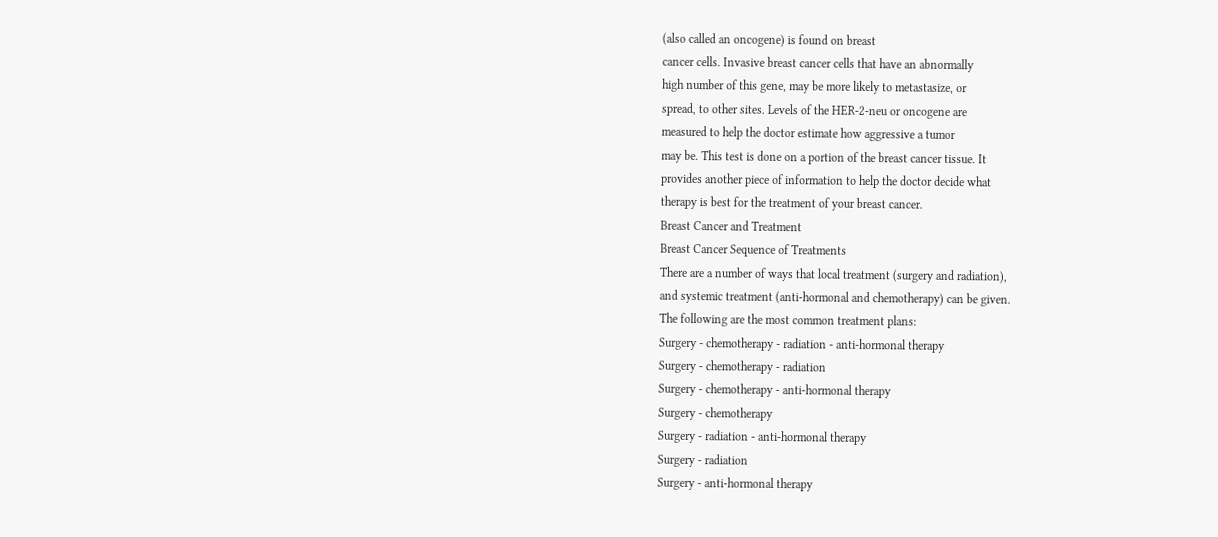(also called an oncogene) is found on breast
cancer cells. Invasive breast cancer cells that have an abnormally
high number of this gene, may be more likely to metastasize, or
spread, to other sites. Levels of the HER-2-neu or oncogene are
measured to help the doctor estimate how aggressive a tumor
may be. This test is done on a portion of the breast cancer tissue. It
provides another piece of information to help the doctor decide what
therapy is best for the treatment of your breast cancer.
Breast Cancer and Treatment
Breast Cancer Sequence of Treatments
There are a number of ways that local treatment (surgery and radiation),
and systemic treatment (anti-hormonal and chemotherapy) can be given.
The following are the most common treatment plans:
Surgery - chemotherapy - radiation - anti-hormonal therapy
Surgery - chemotherapy - radiation
Surgery - chemotherapy - anti-hormonal therapy
Surgery - chemotherapy
Surgery - radiation - anti-hormonal therapy
Surgery - radiation
Surgery - anti-hormonal therapy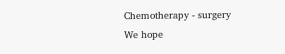Chemotherapy - surgery
We hope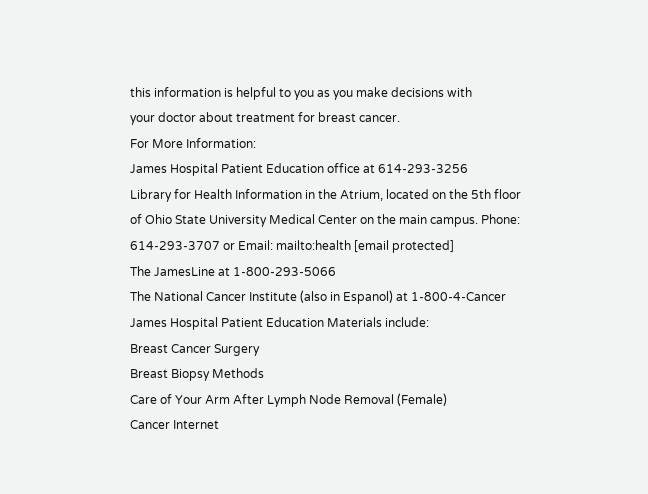this information is helpful to you as you make decisions with
your doctor about treatment for breast cancer.
For More Information:
James Hospital Patient Education office at 614-293-3256
Library for Health Information in the Atrium, located on the 5th floor
of Ohio State University Medical Center on the main campus. Phone:
614-293-3707 or Email: mailto:health [email protected]
The JamesLine at 1-800-293-5066
The National Cancer Institute (also in Espanol) at 1-800-4-Cancer
James Hospital Patient Education Materials include:
Breast Cancer Surgery
Breast Biopsy Methods
Care of Your Arm After Lymph Node Removal (Female)
Cancer Internet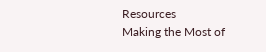Resources
Making the Most of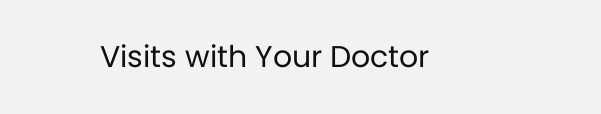Visits with Your Doctor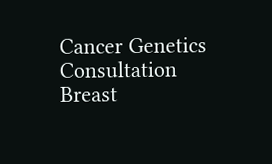Cancer Genetics Consultation
Breast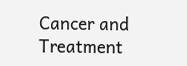Cancer and Treatment